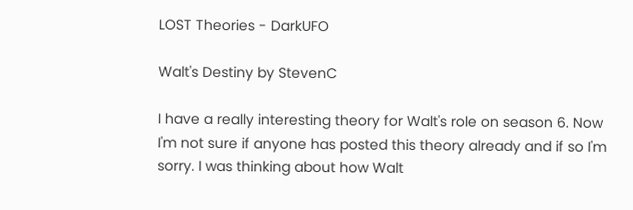LOST Theories - DarkUFO

Walt's Destiny by StevenC

I have a really interesting theory for Walt's role on season 6. Now I'm not sure if anyone has posted this theory already and if so I'm sorry. I was thinking about how Walt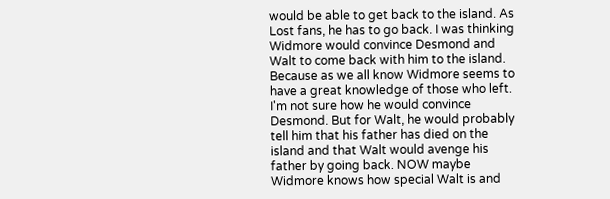would be able to get back to the island. As Lost fans, he has to go back. I was thinking Widmore would convince Desmond and Walt to come back with him to the island. Because as we all know Widmore seems to have a great knowledge of those who left. I'm not sure how he would convince Desmond. But for Walt, he would probably tell him that his father has died on the island and that Walt would avenge his father by going back. NOW maybe Widmore knows how special Walt is and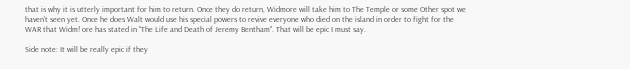that is why it is utterly important for him to return. Once they do return, Widmore will take him to The Temple or some Other spot we haven't seen yet. Once he does Walt would use his special powers to revive everyone who died on the island in order to fight for the WAR that Widm! ore has stated in "The Life and Death of Jeremy Bentham". That will be epic I must say.

Side note: It will be really epic if they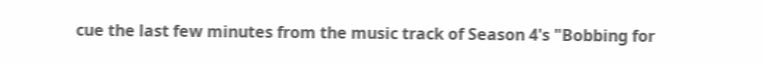cue the last few minutes from the music track of Season 4's "Bobbing for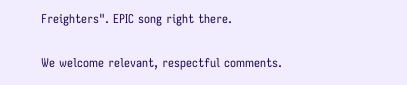Freighters". EPIC song right there.

We welcome relevant, respectful comments.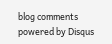blog comments powered by Disqus